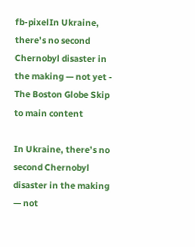fb-pixelIn Ukraine, there’s no second Chernobyl disaster in the making — not yet - The Boston Globe Skip to main content

In Ukraine, there’s no second Chernobyl disaster in the making — not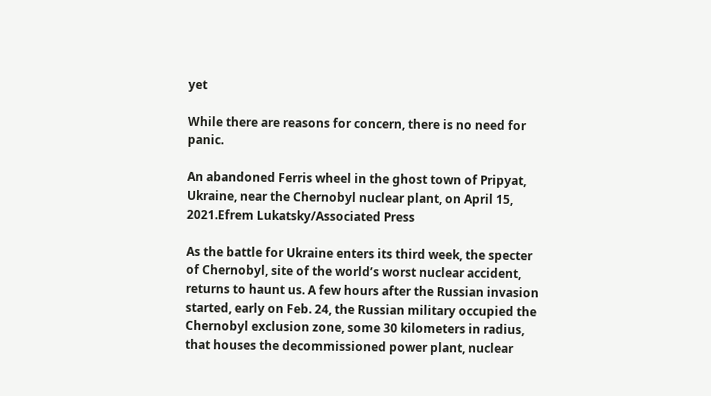yet

While there are reasons for concern, there is no need for panic.

An abandoned Ferris wheel in the ghost town of Pripyat, Ukraine, near the Chernobyl nuclear plant, on April 15, 2021.Efrem Lukatsky/Associated Press

As the battle for Ukraine enters its third week, the specter of Chernobyl, site of the world’s worst nuclear accident, returns to haunt us. A few hours after the Russian invasion started, early on Feb. 24, the Russian military occupied the Chernobyl exclusion zone, some 30 kilometers in radius, that houses the decommissioned power plant, nuclear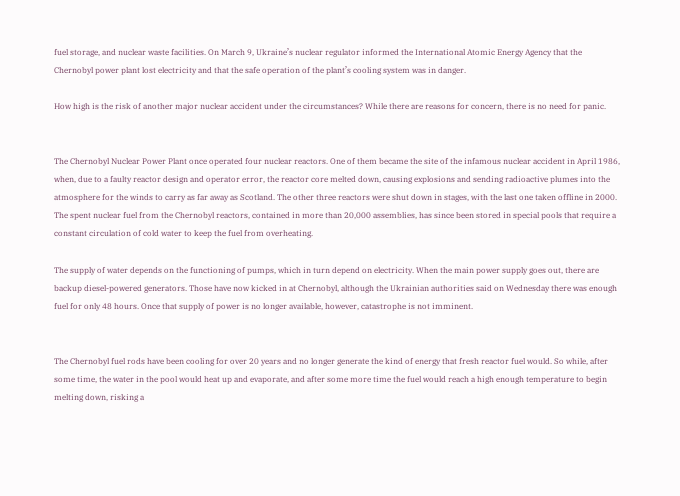fuel storage, and nuclear waste facilities. On March 9, Ukraine’s nuclear regulator informed the International Atomic Energy Agency that the Chernobyl power plant lost electricity and that the safe operation of the plant’s cooling system was in danger.

How high is the risk of another major nuclear accident under the circumstances? While there are reasons for concern, there is no need for panic.


The Chernobyl Nuclear Power Plant once operated four nuclear reactors. One of them became the site of the infamous nuclear accident in April 1986, when, due to a faulty reactor design and operator error, the reactor core melted down, causing explosions and sending radioactive plumes into the atmosphere for the winds to carry as far away as Scotland. The other three reactors were shut down in stages, with the last one taken offline in 2000. The spent nuclear fuel from the Chernobyl reactors, contained in more than 20,000 assemblies, has since been stored in special pools that require a constant circulation of cold water to keep the fuel from overheating.

The supply of water depends on the functioning of pumps, which in turn depend on electricity. When the main power supply goes out, there are backup diesel-powered generators. Those have now kicked in at Chernobyl, although the Ukrainian authorities said on Wednesday there was enough fuel for only 48 hours. Once that supply of power is no longer available, however, catastrophe is not imminent.


The Chernobyl fuel rods have been cooling for over 20 years and no longer generate the kind of energy that fresh reactor fuel would. So while, after some time, the water in the pool would heat up and evaporate, and after some more time the fuel would reach a high enough temperature to begin melting down, risking a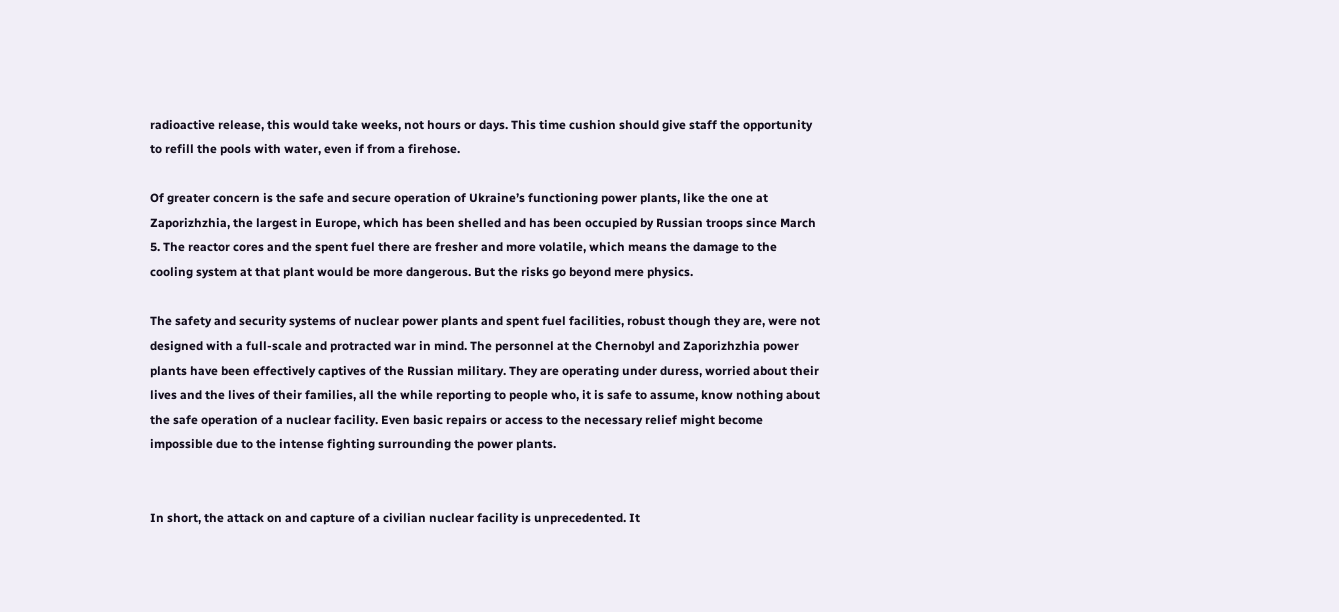radioactive release, this would take weeks, not hours or days. This time cushion should give staff the opportunity to refill the pools with water, even if from a firehose.

Of greater concern is the safe and secure operation of Ukraine’s functioning power plants, like the one at Zaporizhzhia, the largest in Europe, which has been shelled and has been occupied by Russian troops since March 5. The reactor cores and the spent fuel there are fresher and more volatile, which means the damage to the cooling system at that plant would be more dangerous. But the risks go beyond mere physics.

The safety and security systems of nuclear power plants and spent fuel facilities, robust though they are, were not designed with a full-scale and protracted war in mind. The personnel at the Chernobyl and Zaporizhzhia power plants have been effectively captives of the Russian military. They are operating under duress, worried about their lives and the lives of their families, all the while reporting to people who, it is safe to assume, know nothing about the safe operation of a nuclear facility. Even basic repairs or access to the necessary relief might become impossible due to the intense fighting surrounding the power plants.


In short, the attack on and capture of a civilian nuclear facility is unprecedented. It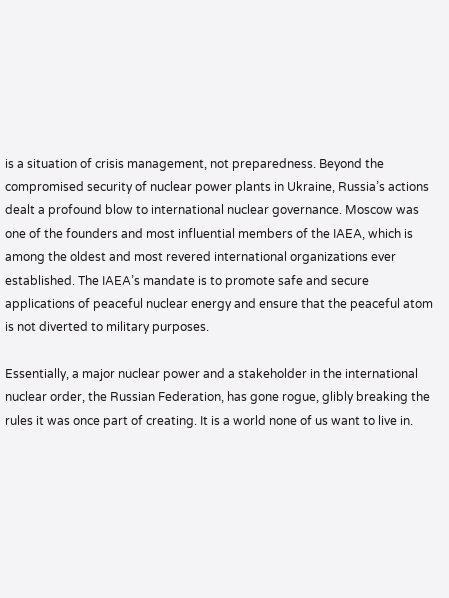is a situation of crisis management, not preparedness. Beyond the compromised security of nuclear power plants in Ukraine, Russia’s actions dealt a profound blow to international nuclear governance. Moscow was one of the founders and most influential members of the IAEA, which is among the oldest and most revered international organizations ever established. The IAEA’s mandate is to promote safe and secure applications of peaceful nuclear energy and ensure that the peaceful atom is not diverted to military purposes.

Essentially, a major nuclear power and a stakeholder in the international nuclear order, the Russian Federation, has gone rogue, glibly breaking the rules it was once part of creating. It is a world none of us want to live in.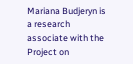Mariana Budjeryn is a research associate with the Project on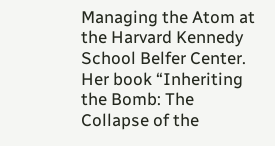Managing the Atom at the Harvard Kennedy School Belfer Center. Her book “Inheriting the Bomb: The Collapse of the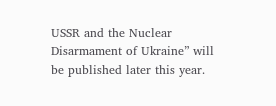USSR and the Nuclear Disarmament of Ukraine” will be published later this year.